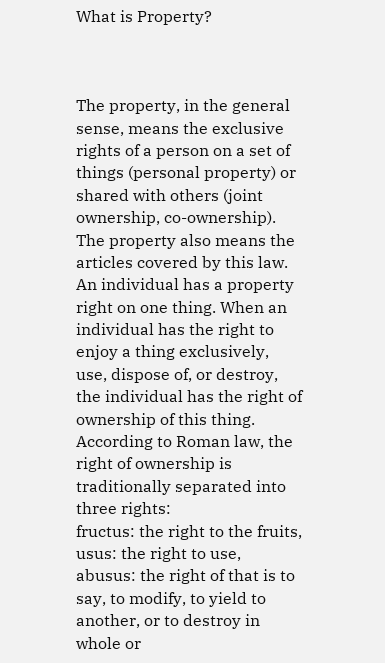What is Property?



The property, in the general sense, means the exclusive rights of a person on a set of things (personal property) or shared with others (joint ownership, co-ownership). The property also means the articles covered by this law. An individual has a property right on one thing. When an individual has the right to enjoy a thing exclusively, use, dispose of, or destroy, the individual has the right of ownership of this thing. According to Roman law, the right of ownership is traditionally separated into three rights:
fructus: the right to the fruits,
usus: the right to use,
abusus: the right of that is to say, to modify, to yield to another, or to destroy in whole or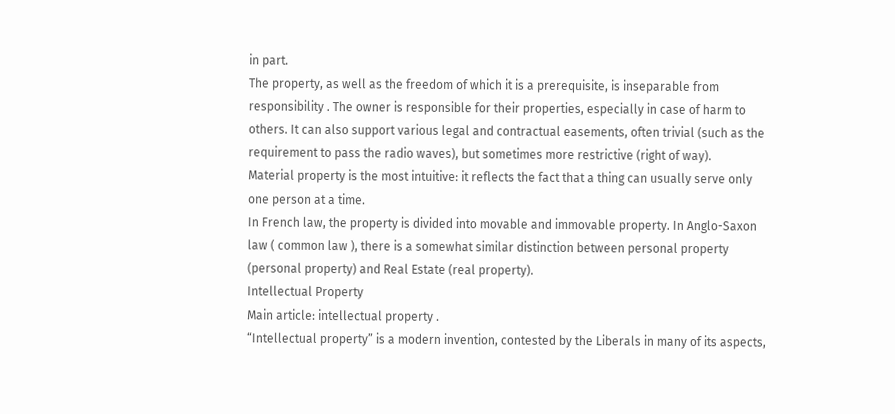in part.
The property, as well as the freedom of which it is a prerequisite, is inseparable from responsibility . The owner is responsible for their properties, especially in case of harm to others. It can also support various legal and contractual easements, often trivial (such as the requirement to pass the radio waves), but sometimes more restrictive (right of way).
Material property is the most intuitive: it reflects the fact that a thing can usually serve only one person at a time.
In French law, the property is divided into movable and immovable property. In Anglo-Saxon law ( common law ), there is a somewhat similar distinction between personal property (personal property) and Real Estate (real property).
Intellectual Property
Main article: intellectual property .
“Intellectual property” is a modern invention, contested by the Liberals in many of its aspects,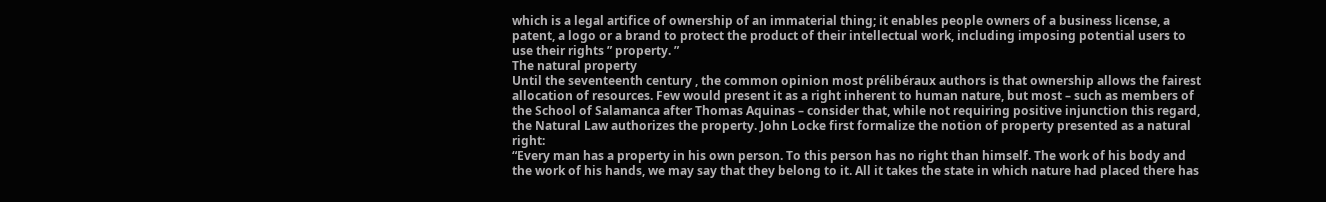which is a legal artifice of ownership of an immaterial thing; it enables people owners of a business license, a patent, a logo or a brand to protect the product of their intellectual work, including imposing potential users to use their rights ” property. ”
The natural property
Until the seventeenth century , the common opinion most prélibéraux authors is that ownership allows the fairest allocation of resources. Few would present it as a right inherent to human nature, but most – such as members of the School of Salamanca after Thomas Aquinas – consider that, while not requiring positive injunction this regard, the Natural Law authorizes the property. John Locke first formalize the notion of property presented as a natural right:
“Every man has a property in his own person. To this person has no right than himself. The work of his body and the work of his hands, we may say that they belong to it. All it takes the state in which nature had placed there has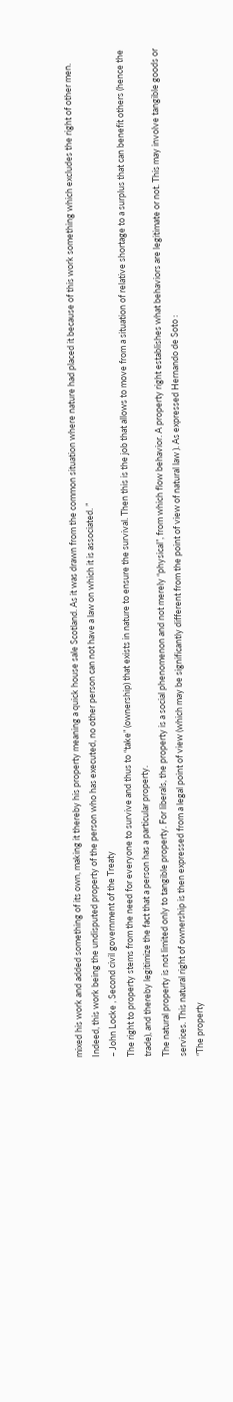mixed his work and added something of its own, making it thereby his property meaning a quick house sale Scotland. As it was drawn from the common situation where nature had placed it because of this work something which excludes the right of other men. Indeed, this work being the undisputed property of the person who has executed, no other person can not have a law on which it is associated. ”
– John Locke , Second civil government of the Treaty
The right to property stems from the need for everyone to survive and thus to “take” (ownership) that exists in nature to ensure the survival. Then this is the job that allows to move from a situation of relative shortage to a surplus that can benefit others (hence the trade), and thereby legitimize the fact that a person has a particular property.
The natural property is not limited only to tangible property. For liberals, the property is a social phenomenon and not merely “physical”, from which flow behavior. A property right establishes what behaviors are legitimate or not. This may involve tangible goods or services. This natural right of ownership is then expressed from a legal point of view (which may be significantly different from the point of view of natural law ). As expressed Hernando de Soto :
“The property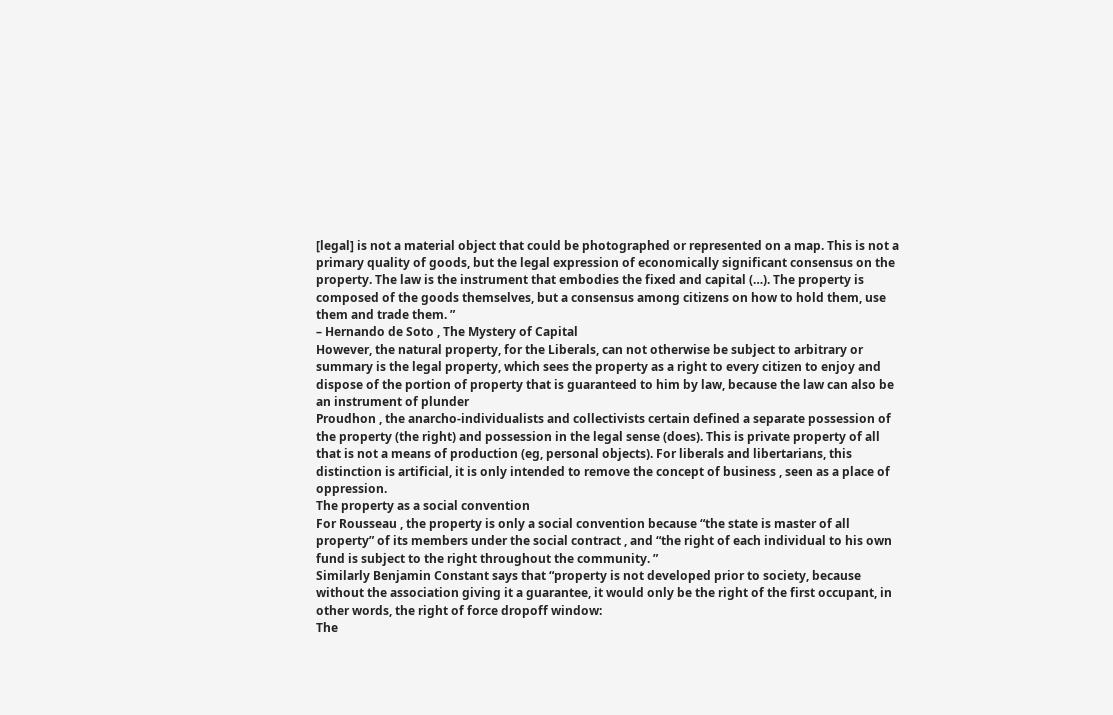[legal] is not a material object that could be photographed or represented on a map. This is not a primary quality of goods, but the legal expression of economically significant consensus on the property. The law is the instrument that embodies the fixed and capital (…). The property is composed of the goods themselves, but a consensus among citizens on how to hold them, use them and trade them. ”
– Hernando de Soto , The Mystery of Capital
However, the natural property, for the Liberals, can not otherwise be subject to arbitrary or summary is the legal property, which sees the property as a right to every citizen to enjoy and dispose of the portion of property that is guaranteed to him by law, because the law can also be an instrument of plunder
Proudhon , the anarcho-individualists and collectivists certain defined a separate possession of the property (the right) and possession in the legal sense (does). This is private property of all that is not a means of production (eg, personal objects). For liberals and libertarians, this distinction is artificial, it is only intended to remove the concept of business , seen as a place of oppression.
The property as a social convention
For Rousseau , the property is only a social convention because “the state is master of all property” of its members under the social contract , and “the right of each individual to his own fund is subject to the right throughout the community. ”
Similarly Benjamin Constant says that “property is not developed prior to society, because without the association giving it a guarantee, it would only be the right of the first occupant, in other words, the right of force dropoff window:
The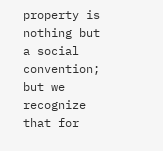property is nothing but a social convention; but we recognize that for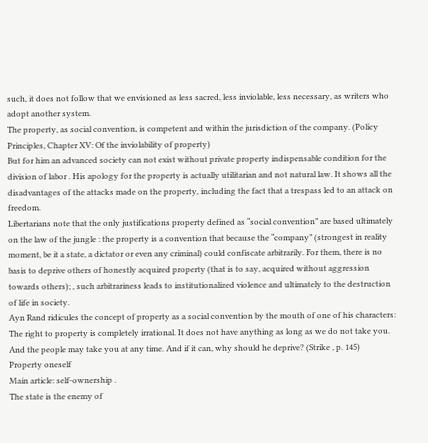such, it does not follow that we envisioned as less sacred, less inviolable, less necessary, as writers who adopt another system.
The property, as social convention, is competent and within the jurisdiction of the company. (Policy Principles, Chapter XV: Of the inviolability of property)
But for him an advanced society can not exist without private property indispensable condition for the division of labor . His apology for the property is actually utilitarian and not natural law. It shows all the disadvantages of the attacks made on the property, including the fact that a trespass led to an attack on freedom.
Libertarians note that the only justifications property defined as “social convention” are based ultimately on the law of the jungle : the property is a convention that because the “company” (strongest in reality moment, be it a state, a dictator or even any criminal) could confiscate arbitrarily. For them, there is no basis to deprive others of honestly acquired property (that is to say, acquired without aggression towards others); , such arbitrariness leads to institutionalized violence and ultimately to the destruction of life in society.
Ayn Rand ridicules the concept of property as a social convention by the mouth of one of his characters:
The right to property is completely irrational. It does not have anything as long as we do not take you. And the people may take you at any time. And if it can, why should he deprive? (Strike , p. 145)
Property oneself
Main article: self-ownership .
The state is the enemy of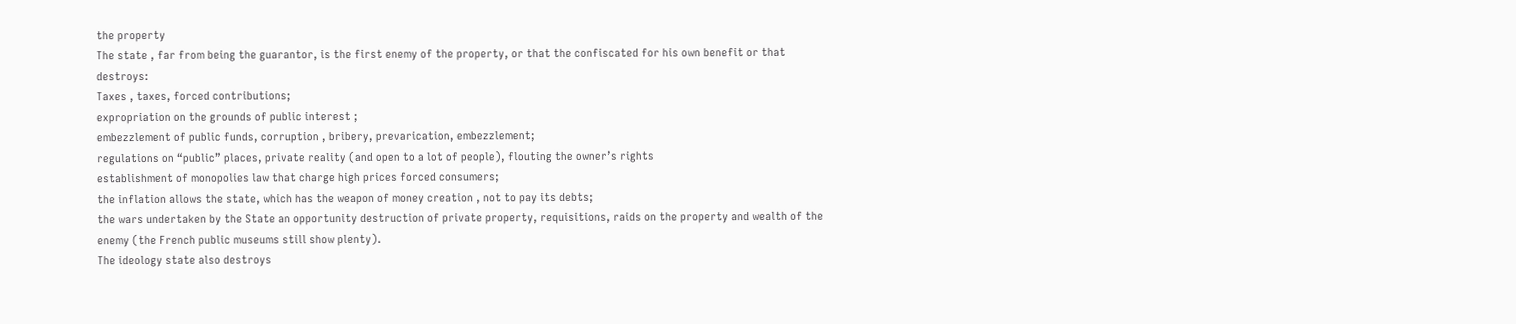the property
The state , far from being the guarantor, is the first enemy of the property, or that the confiscated for his own benefit or that destroys:
Taxes , taxes, forced contributions;
expropriation on the grounds of public interest ;
embezzlement of public funds, corruption , bribery, prevarication, embezzlement;
regulations on “public” places, private reality (and open to a lot of people), flouting the owner’s rights
establishment of monopolies law that charge high prices forced consumers;
the inflation allows the state, which has the weapon of money creation , not to pay its debts;
the wars undertaken by the State an opportunity destruction of private property, requisitions, raids on the property and wealth of the enemy (the French public museums still show plenty).
The ideology state also destroys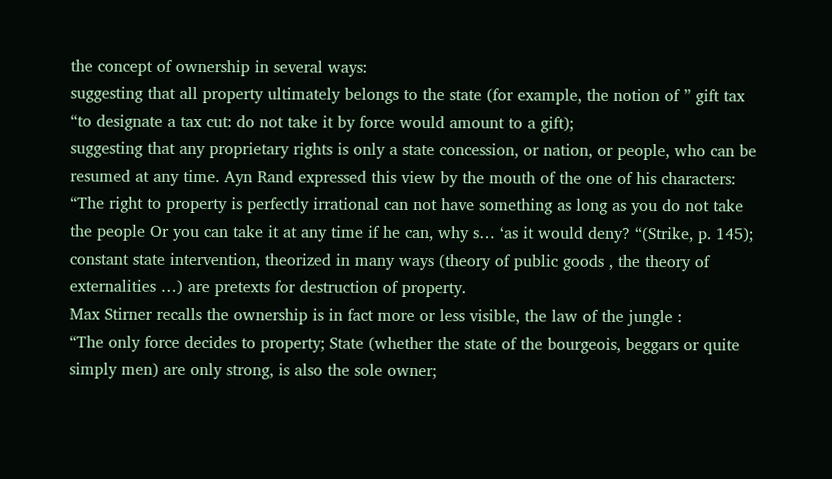the concept of ownership in several ways:
suggesting that all property ultimately belongs to the state (for example, the notion of ” gift tax “to designate a tax cut: do not take it by force would amount to a gift);
suggesting that any proprietary rights is only a state concession, or nation, or people, who can be resumed at any time. Ayn Rand expressed this view by the mouth of the one of his characters: “The right to property is perfectly irrational can not have something as long as you do not take the people Or you can take it at any time if he can, why s… ‘as it would deny? “(Strike, p. 145);
constant state intervention, theorized in many ways (theory of public goods , the theory of externalities …) are pretexts for destruction of property.
Max Stirner recalls the ownership is in fact more or less visible, the law of the jungle :
“The only force decides to property; State (whether the state of the bourgeois, beggars or quite simply men) are only strong, is also the sole owner;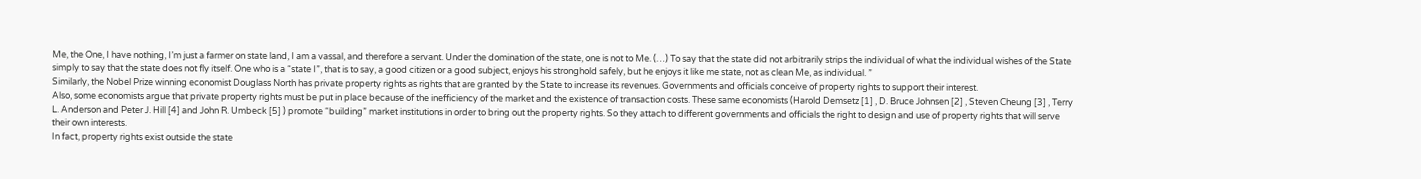Me, the One, I have nothing, I’m just a farmer on state land, I am a vassal, and therefore a servant. Under the domination of the state, one is not to Me. (…) To say that the state did not arbitrarily strips the individual of what the individual wishes of the State simply to say that the state does not fly itself. One who is a “state I”, that is to say, a good citizen or a good subject, enjoys his stronghold safely, but he enjoys it like me state, not as clean Me, as individual. ”
Similarly, the Nobel Prize winning economist Douglass North has private property rights as rights that are granted by the State to increase its revenues. Governments and officials conceive of property rights to support their interest.
Also, some economists argue that private property rights must be put in place because of the inefficiency of the market and the existence of transaction costs. These same economists (Harold Demsetz [1] , D. Bruce Johnsen [2] , Steven Cheung [3] , Terry L. Anderson and Peter J. Hill [4] and John R. Umbeck [5] ) promote “building” market institutions in order to bring out the property rights. So they attach to different governments and officials the right to design and use of property rights that will serve their own interests.
In fact, property rights exist outside the state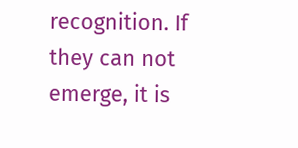recognition. If they can not emerge, it is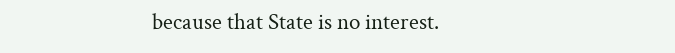because that State is no interest.